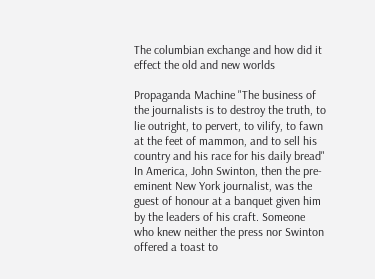The columbian exchange and how did it effect the old and new worlds

Propaganda Machine "The business of the journalists is to destroy the truth, to lie outright, to pervert, to vilify, to fawn at the feet of mammon, and to sell his country and his race for his daily bread" In America, John Swinton, then the pre-eminent New York journalist, was the guest of honour at a banquet given him by the leaders of his craft. Someone who knew neither the press nor Swinton offered a toast to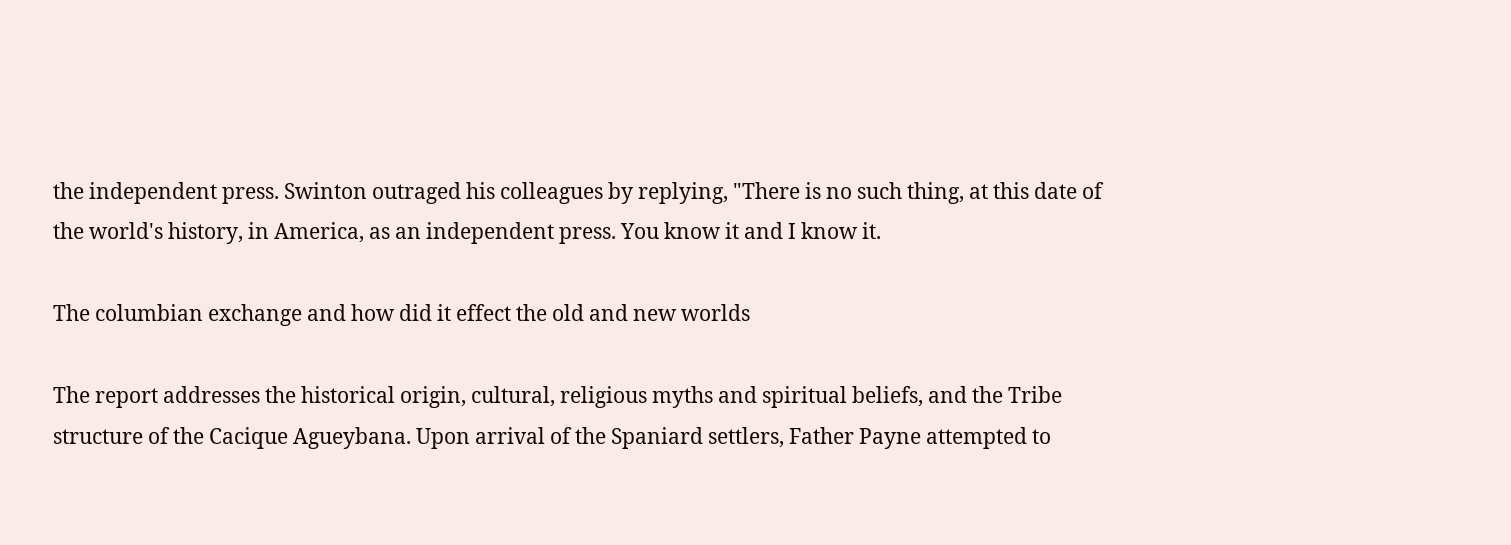the independent press. Swinton outraged his colleagues by replying, "There is no such thing, at this date of the world's history, in America, as an independent press. You know it and I know it.

The columbian exchange and how did it effect the old and new worlds

The report addresses the historical origin, cultural, religious myths and spiritual beliefs, and the Tribe structure of the Cacique Agueybana. Upon arrival of the Spaniard settlers, Father Payne attempted to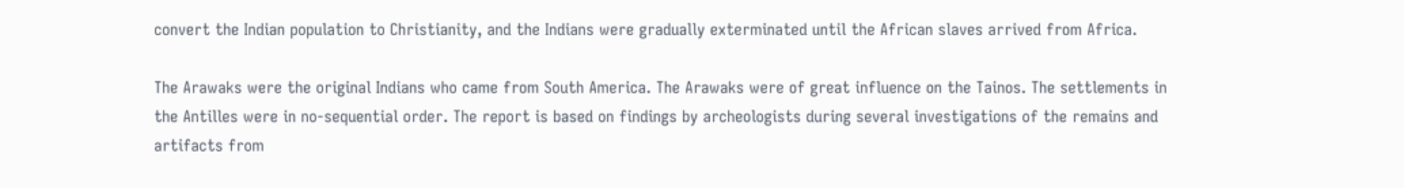convert the Indian population to Christianity, and the Indians were gradually exterminated until the African slaves arrived from Africa.

The Arawaks were the original Indians who came from South America. The Arawaks were of great influence on the Tainos. The settlements in the Antilles were in no-sequential order. The report is based on findings by archeologists during several investigations of the remains and artifacts from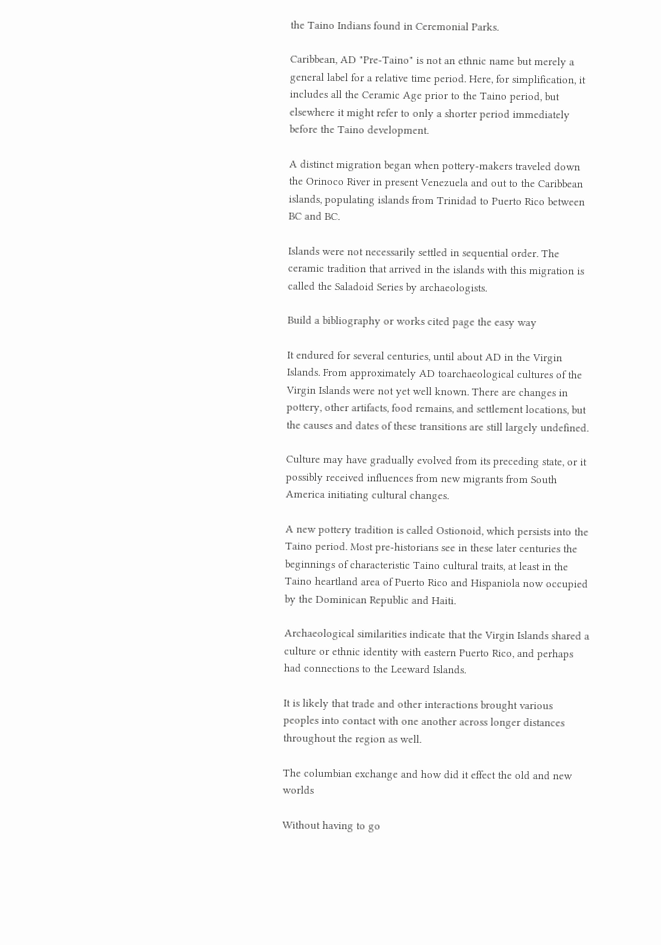the Taino Indians found in Ceremonial Parks.

Caribbean, AD "Pre-Taino" is not an ethnic name but merely a general label for a relative time period. Here, for simplification, it includes all the Ceramic Age prior to the Taino period, but elsewhere it might refer to only a shorter period immediately before the Taino development.

A distinct migration began when pottery-makers traveled down the Orinoco River in present Venezuela and out to the Caribbean islands, populating islands from Trinidad to Puerto Rico between BC and BC.

Islands were not necessarily settled in sequential order. The ceramic tradition that arrived in the islands with this migration is called the Saladoid Series by archaeologists.

Build a bibliography or works cited page the easy way

It endured for several centuries, until about AD in the Virgin Islands. From approximately AD toarchaeological cultures of the Virgin Islands were not yet well known. There are changes in pottery, other artifacts, food remains, and settlement locations, but the causes and dates of these transitions are still largely undefined.

Culture may have gradually evolved from its preceding state, or it possibly received influences from new migrants from South America initiating cultural changes.

A new pottery tradition is called Ostionoid, which persists into the Taino period. Most pre-historians see in these later centuries the beginnings of characteristic Taino cultural traits, at least in the Taino heartland area of Puerto Rico and Hispaniola now occupied by the Dominican Republic and Haiti.

Archaeological similarities indicate that the Virgin Islands shared a culture or ethnic identity with eastern Puerto Rico, and perhaps had connections to the Leeward Islands.

It is likely that trade and other interactions brought various peoples into contact with one another across longer distances throughout the region as well.

The columbian exchange and how did it effect the old and new worlds

Without having to go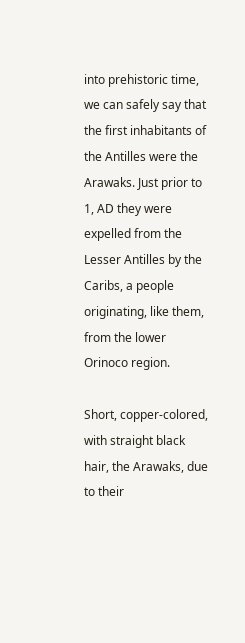into prehistoric time, we can safely say that the first inhabitants of the Antilles were the Arawaks. Just prior to 1, AD they were expelled from the Lesser Antilles by the Caribs, a people originating, like them, from the lower Orinoco region.

Short, copper-colored, with straight black hair, the Arawaks, due to their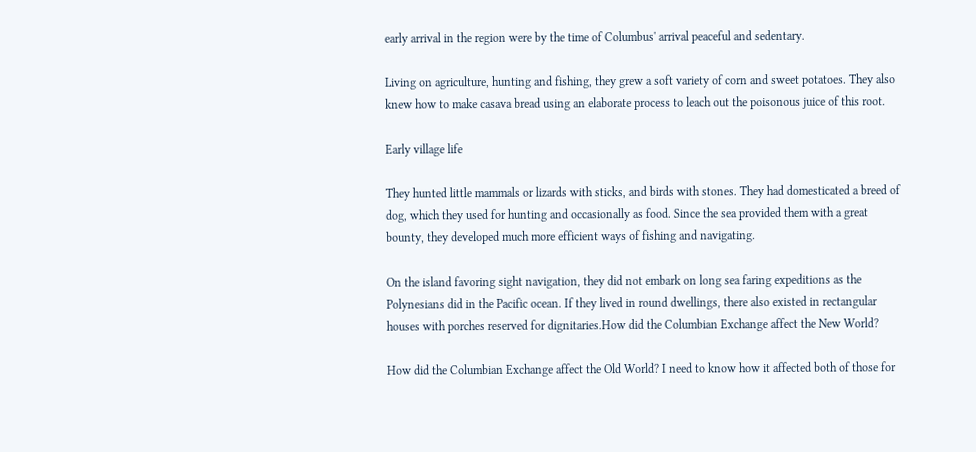early arrival in the region were by the time of Columbus' arrival peaceful and sedentary.

Living on agriculture, hunting and fishing, they grew a soft variety of corn and sweet potatoes. They also knew how to make casava bread using an elaborate process to leach out the poisonous juice of this root.

Early village life

They hunted little mammals or lizards with sticks, and birds with stones. They had domesticated a breed of dog, which they used for hunting and occasionally as food. Since the sea provided them with a great bounty, they developed much more efficient ways of fishing and navigating.

On the island favoring sight navigation, they did not embark on long sea faring expeditions as the Polynesians did in the Pacific ocean. If they lived in round dwellings, there also existed in rectangular houses with porches reserved for dignitaries.How did the Columbian Exchange affect the New World?

How did the Columbian Exchange affect the Old World? I need to know how it affected both of those for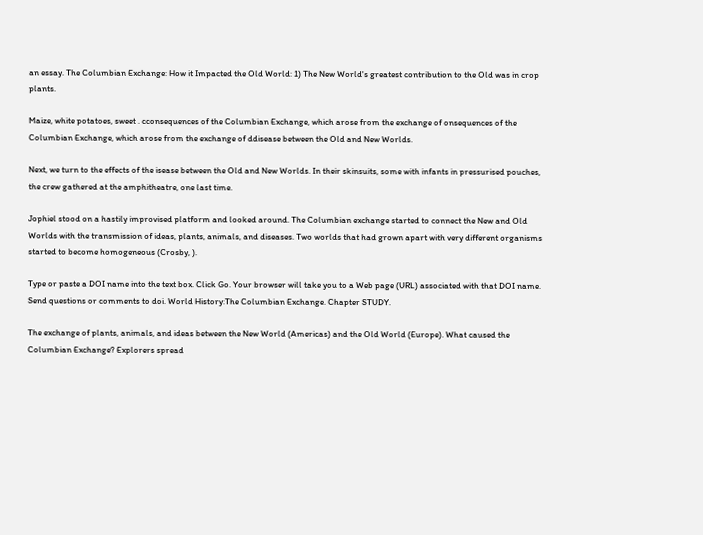an essay. The Columbian Exchange: How it Impacted the Old World: 1) The New World's greatest contribution to the Old was in crop plants.

Maize, white potatoes, sweet . cconsequences of the Columbian Exchange, which arose from the exchange of onsequences of the Columbian Exchange, which arose from the exchange of ddisease between the Old and New Worlds.

Next, we turn to the effects of the isease between the Old and New Worlds. In their skinsuits, some with infants in pressurised pouches, the crew gathered at the amphitheatre, one last time.

Jophiel stood on a hastily improvised platform and looked around. The Columbian exchange started to connect the New and Old Worlds with the transmission of ideas, plants, animals, and diseases. Two worlds that had grown apart with very different organisms started to become homogeneous (Crosby, ).

Type or paste a DOI name into the text box. Click Go. Your browser will take you to a Web page (URL) associated with that DOI name. Send questions or comments to doi. World History:The Columbian Exchange. Chapter STUDY.

The exchange of plants, animals, and ideas between the New World (Americas) and the Old World (Europe). What caused the Columbian Exchange? Explorers spread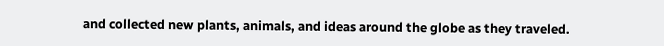and collected new plants, animals, and ideas around the globe as they traveled.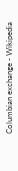Columbian exchange - Wikipedia